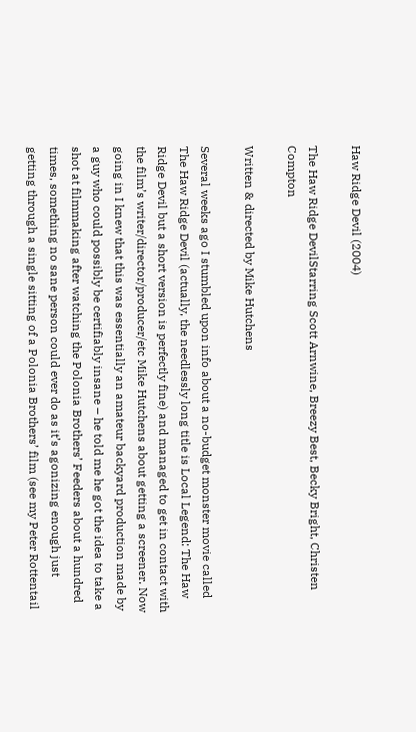Haw Ridge Devil (2004)

The Haw Ridge DevilStarring Scott Arnwine, Breezy Best, Becky Bright, Christen Compton

Written & directed by Mike Hutchens

Several weeks ago I stumbled upon info about a no-budget monster movie called The Haw Ridge Devil (actually, the needlessly long title is Local Legend: The Haw Ridge Devil but a short version is perfectly fine) and managed to get in contact with the film’s writer/director/producer/etc Mike Hutchens about getting a screener. Now going in I knew that this was essentially an amateur backyard production made by a guy who could possibly be certifiably insane – he told me he got the idea to take a shot at filmmaking after watching the Polonia Brothers’ Feeders about a hundred times, something no sane person could ever do as it’s agonizing enough just getting through a single sitting of a Polonia Brothers’ film (see my Peter Rottentail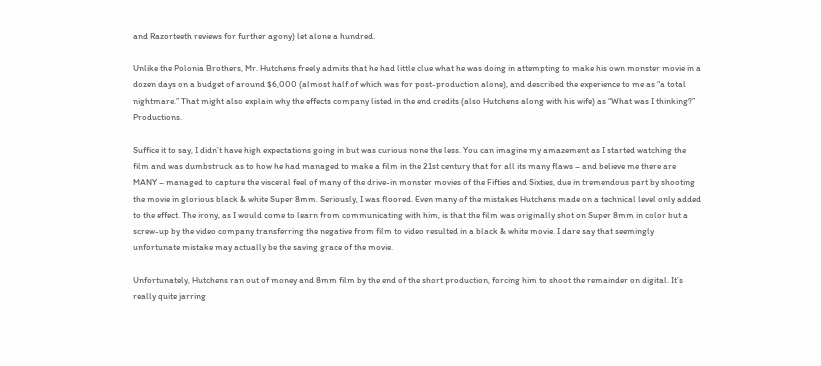and Razorteeth reviews for further agony) let alone a hundred.

Unlike the Polonia Brothers, Mr. Hutchens freely admits that he had little clue what he was doing in attempting to make his own monster movie in a dozen days on a budget of around $6,000 (almost half of which was for post-production alone), and described the experience to me as “a total nightmare.” That might also explain why the effects company listed in the end credits (also Hutchens along with his wife) as “What was I thinking?” Productions.

Suffice it to say, I didn’t have high expectations going in but was curious none the less. You can imagine my amazement as I started watching the film and was dumbstruck as to how he had managed to make a film in the 21st century that for all its many flaws – and believe me there are MANY – managed to capture the visceral feel of many of the drive-in monster movies of the Fifties and Sixties, due in tremendous part by shooting the movie in glorious black & white Super 8mm. Seriously, I was floored. Even many of the mistakes Hutchens made on a technical level only added to the effect. The irony, as I would come to learn from communicating with him, is that the film was originally shot on Super 8mm in color but a screw-up by the video company transferring the negative from film to video resulted in a black & white movie. I dare say that seemingly unfortunate mistake may actually be the saving grace of the movie.

Unfortunately, Hutchens ran out of money and 8mm film by the end of the short production, forcing him to shoot the remainder on digital. It’s really quite jarring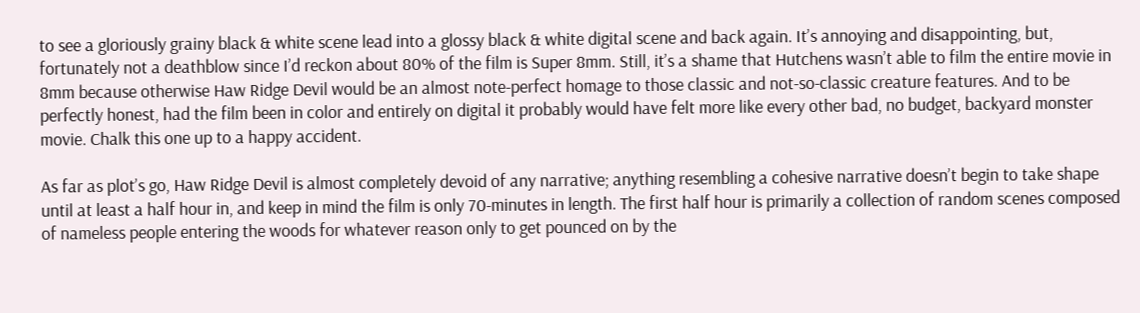to see a gloriously grainy black & white scene lead into a glossy black & white digital scene and back again. It’s annoying and disappointing, but, fortunately not a deathblow since I’d reckon about 80% of the film is Super 8mm. Still, it’s a shame that Hutchens wasn’t able to film the entire movie in 8mm because otherwise Haw Ridge Devil would be an almost note-perfect homage to those classic and not-so-classic creature features. And to be perfectly honest, had the film been in color and entirely on digital it probably would have felt more like every other bad, no budget, backyard monster movie. Chalk this one up to a happy accident.

As far as plot’s go, Haw Ridge Devil is almost completely devoid of any narrative; anything resembling a cohesive narrative doesn’t begin to take shape until at least a half hour in, and keep in mind the film is only 70-minutes in length. The first half hour is primarily a collection of random scenes composed of nameless people entering the woods for whatever reason only to get pounced on by the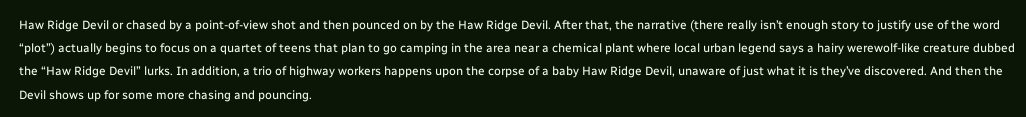Haw Ridge Devil or chased by a point-of-view shot and then pounced on by the Haw Ridge Devil. After that, the narrative (there really isn’t enough story to justify use of the word “plot”) actually begins to focus on a quartet of teens that plan to go camping in the area near a chemical plant where local urban legend says a hairy werewolf-like creature dubbed the “Haw Ridge Devil” lurks. In addition, a trio of highway workers happens upon the corpse of a baby Haw Ridge Devil, unaware of just what it is they’ve discovered. And then the Devil shows up for some more chasing and pouncing.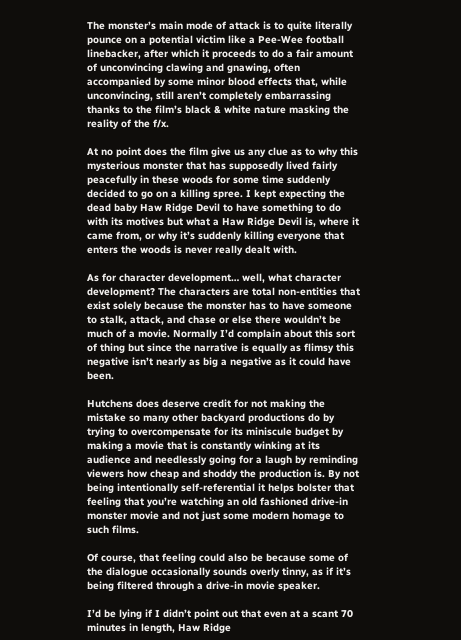The monster’s main mode of attack is to quite literally pounce on a potential victim like a Pee-Wee football linebacker, after which it proceeds to do a fair amount of unconvincing clawing and gnawing, often accompanied by some minor blood effects that, while unconvincing, still aren’t completely embarrassing thanks to the film’s black & white nature masking the reality of the f/x.

At no point does the film give us any clue as to why this mysterious monster that has supposedly lived fairly peacefully in these woods for some time suddenly decided to go on a killing spree. I kept expecting the dead baby Haw Ridge Devil to have something to do with its motives but what a Haw Ridge Devil is, where it came from, or why it’s suddenly killing everyone that enters the woods is never really dealt with.

As for character development… well, what character development? The characters are total non-entities that exist solely because the monster has to have someone to stalk, attack, and chase or else there wouldn’t be much of a movie. Normally I’d complain about this sort of thing but since the narrative is equally as flimsy this negative isn’t nearly as big a negative as it could have been.

Hutchens does deserve credit for not making the mistake so many other backyard productions do by trying to overcompensate for its miniscule budget by making a movie that is constantly winking at its audience and needlessly going for a laugh by reminding viewers how cheap and shoddy the production is. By not being intentionally self-referential it helps bolster that feeling that you’re watching an old fashioned drive-in monster movie and not just some modern homage to such films.

Of course, that feeling could also be because some of the dialogue occasionally sounds overly tinny, as if it’s being filtered through a drive-in movie speaker.

I’d be lying if I didn’t point out that even at a scant 70 minutes in length, Haw Ridge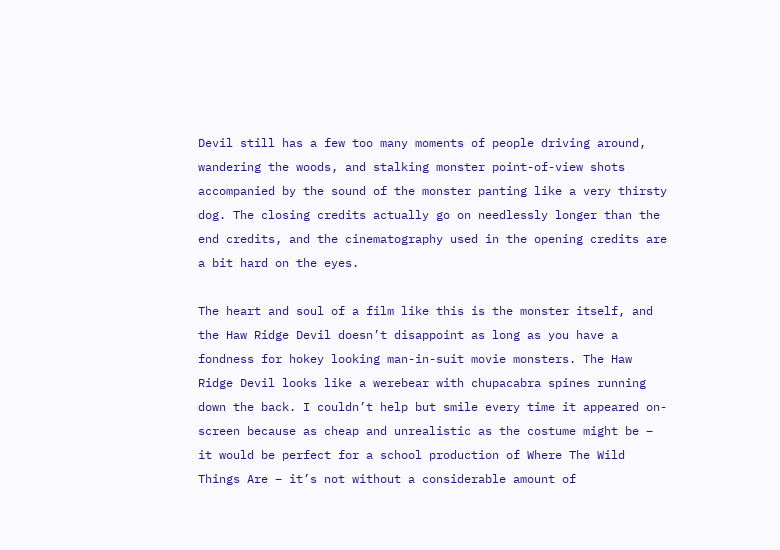Devil still has a few too many moments of people driving around, wandering the woods, and stalking monster point-of-view shots accompanied by the sound of the monster panting like a very thirsty dog. The closing credits actually go on needlessly longer than the end credits, and the cinematography used in the opening credits are a bit hard on the eyes.

The heart and soul of a film like this is the monster itself, and the Haw Ridge Devil doesn’t disappoint as long as you have a fondness for hokey looking man-in-suit movie monsters. The Haw Ridge Devil looks like a werebear with chupacabra spines running down the back. I couldn’t help but smile every time it appeared on-screen because as cheap and unrealistic as the costume might be – it would be perfect for a school production of Where The Wild Things Are – it’s not without a considerable amount of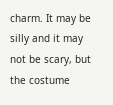charm. It may be silly and it may not be scary, but the costume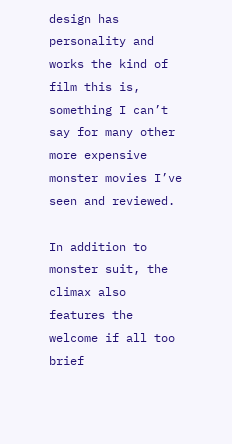design has personality and works the kind of film this is, something I can’t say for many other more expensive monster movies I’ve seen and reviewed.

In addition to monster suit, the climax also features the welcome if all too brief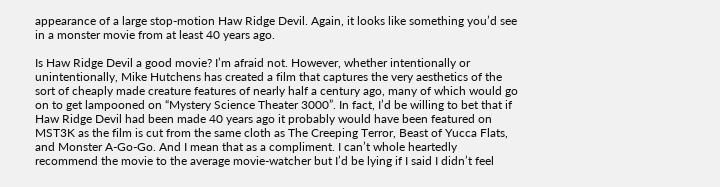appearance of a large stop-motion Haw Ridge Devil. Again, it looks like something you’d see in a monster movie from at least 40 years ago.

Is Haw Ridge Devil a good movie? I’m afraid not. However, whether intentionally or unintentionally, Mike Hutchens has created a film that captures the very aesthetics of the sort of cheaply made creature features of nearly half a century ago, many of which would go on to get lampooned on “Mystery Science Theater 3000”. In fact, I’d be willing to bet that if Haw Ridge Devil had been made 40 years ago it probably would have been featured on MST3K as the film is cut from the same cloth as The Creeping Terror, Beast of Yucca Flats, and Monster A-Go-Go. And I mean that as a compliment. I can’t whole heartedly recommend the movie to the average movie-watcher but I’d be lying if I said I didn’t feel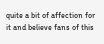quite a bit of affection for it and believe fans of this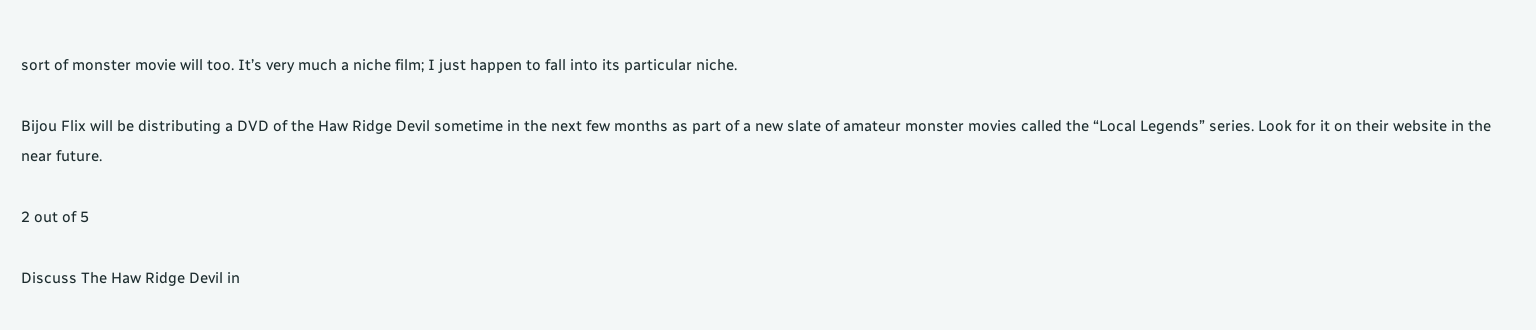sort of monster movie will too. It’s very much a niche film; I just happen to fall into its particular niche.

Bijou Flix will be distributing a DVD of the Haw Ridge Devil sometime in the next few months as part of a new slate of amateur monster movies called the “Local Legends” series. Look for it on their website in the near future.

2 out of 5

Discuss The Haw Ridge Devil in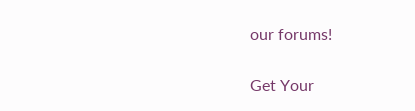our forums!

Get Your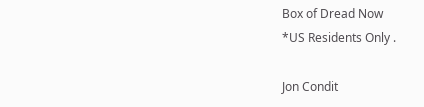Box of Dread Now
*US Residents Only .

Jon Condit